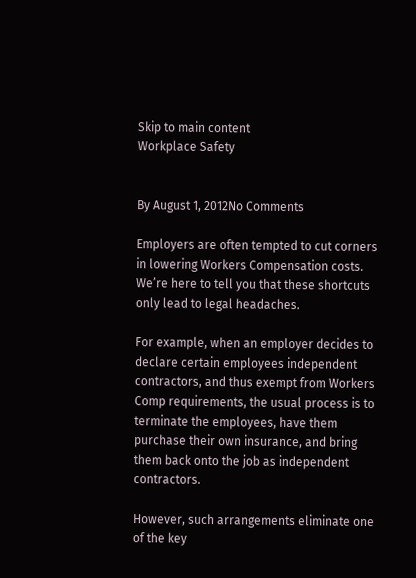Skip to main content
Workplace Safety


By August 1, 2012No Comments

Employers are often tempted to cut corners in lowering Workers Compensation costs. We’re here to tell you that these shortcuts only lead to legal headaches.

For example, when an employer decides to declare certain employees independent contractors, and thus exempt from Workers Comp requirements, the usual process is to terminate the employees, have them purchase their own insurance, and bring them back onto the job as independent contractors.

However, such arrangements eliminate one of the key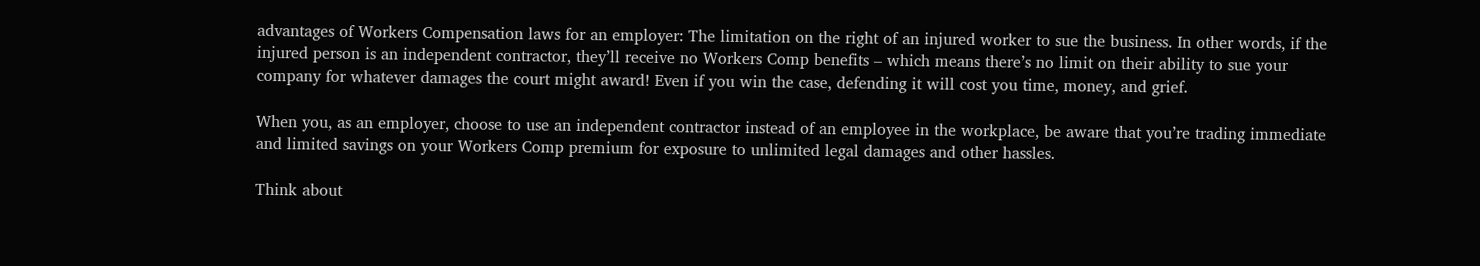advantages of Workers Compensation laws for an employer: The limitation on the right of an injured worker to sue the business. In other words, if the injured person is an independent contractor, they’ll receive no Workers Comp benefits – which means there’s no limit on their ability to sue your company for whatever damages the court might award! Even if you win the case, defending it will cost you time, money, and grief.

When you, as an employer, choose to use an independent contractor instead of an employee in the workplace, be aware that you’re trading immediate and limited savings on your Workers Comp premium for exposure to unlimited legal damages and other hassles.

Think about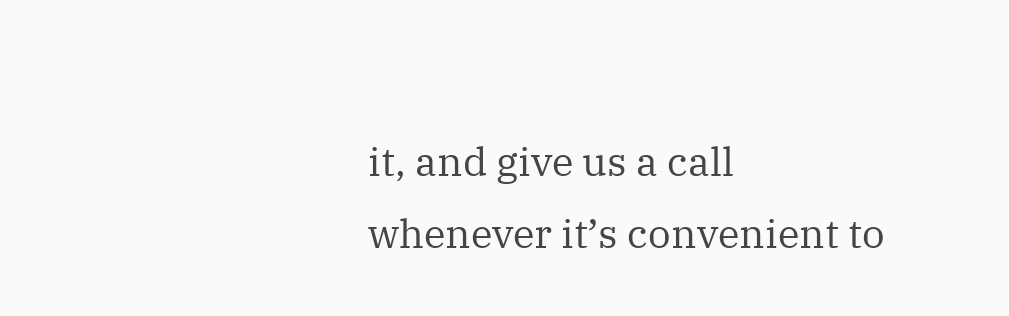it, and give us a call whenever it’s convenient to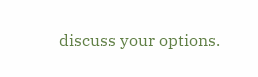discuss your options.